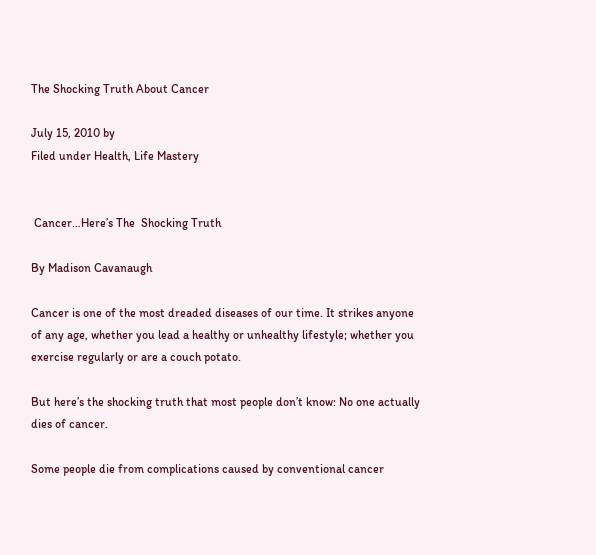The Shocking Truth About Cancer

July 15, 2010 by
Filed under Health, Life Mastery


 Cancer…Here’s The  Shocking Truth

By Madison Cavanaugh

Cancer is one of the most dreaded diseases of our time. It strikes anyone of any age, whether you lead a healthy or unhealthy lifestyle; whether you exercise regularly or are a couch potato.

But here’s the shocking truth that most people don’t know: No one actually dies of cancer.

Some people die from complications caused by conventional cancer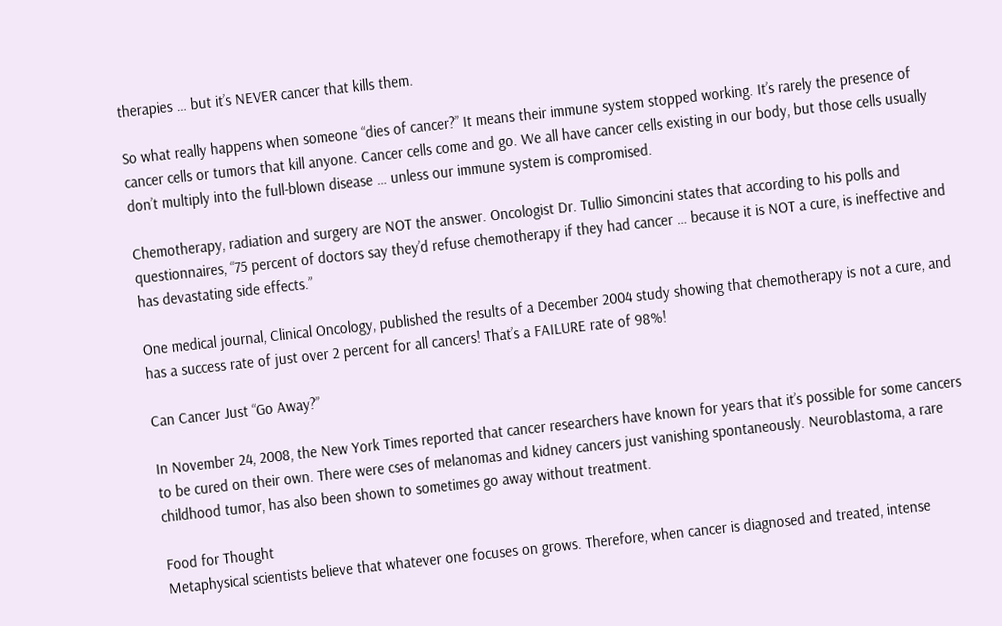therapies … but it’s NEVER cancer that kills them.

So what really happens when someone “dies of cancer?” It means their immune system stopped working. It’s rarely the presence of cancer cells or tumors that kill anyone. Cancer cells come and go. We all have cancer cells existing in our body, but those cells usually don’t multiply into the full-blown disease … unless our immune system is compromised.

Chemotherapy, radiation and surgery are NOT the answer. Oncologist Dr. Tullio Simoncini states that according to his polls and questionnaires, “75 percent of doctors say they’d refuse chemotherapy if they had cancer … because it is NOT a cure, is ineffective and has devastating side effects.”

One medical journal, Clinical Oncology, published the results of a December 2004 study showing that chemotherapy is not a cure, and has a success rate of just over 2 percent for all cancers! That’s a FAILURE rate of 98%!

Can Cancer Just “Go Away?”

In November 24, 2008, the New York Times reported that cancer researchers have known for years that it’s possible for some cancers to be cured on their own. There were cses of melanomas and kidney cancers just vanishing spontaneously. Neuroblastoma, a rare childhood tumor, has also been shown to sometimes go away without treatment.

Food for Thought
Metaphysical scientists believe that whatever one focuses on grows. Therefore, when cancer is diagnosed and treated, intense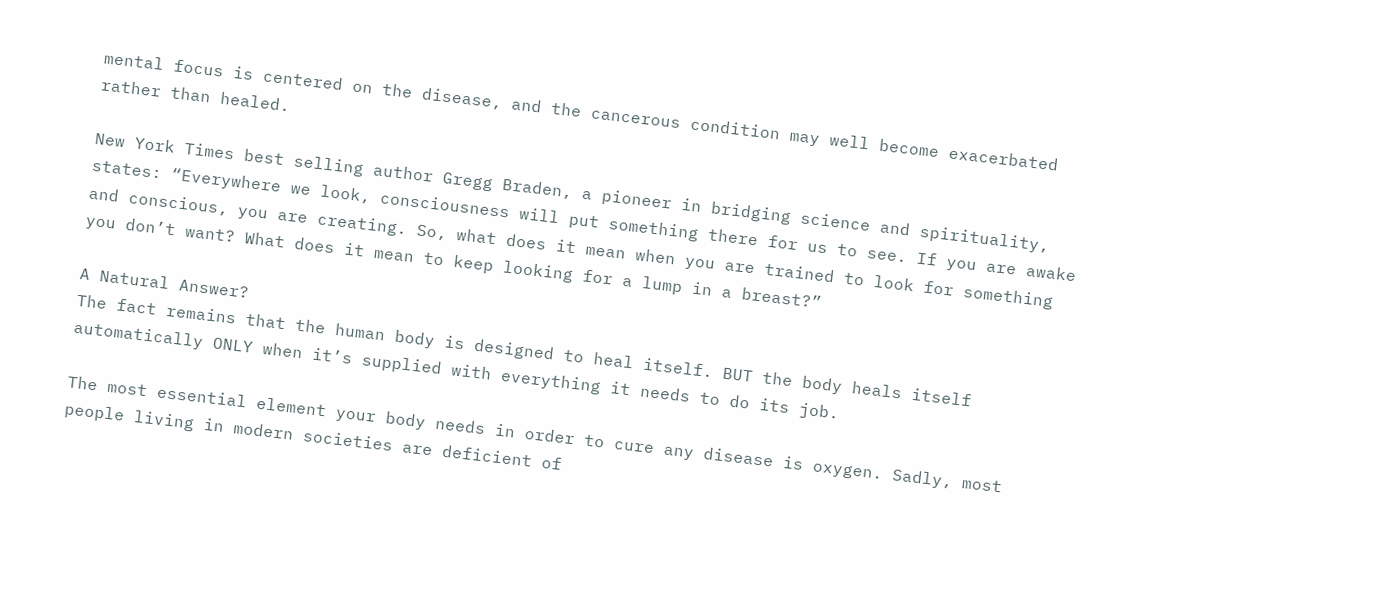mental focus is centered on the disease, and the cancerous condition may well become exacerbated rather than healed.

New York Times best selling author Gregg Braden, a pioneer in bridging science and spirituality, states: “Everywhere we look, consciousness will put something there for us to see. If you are awake and conscious, you are creating. So, what does it mean when you are trained to look for something you don’t want? What does it mean to keep looking for a lump in a breast?”

A Natural Answer?
The fact remains that the human body is designed to heal itself. BUT the body heals itself automatically ONLY when it’s supplied with everything it needs to do its job.

The most essential element your body needs in order to cure any disease is oxygen. Sadly, most people living in modern societies are deficient of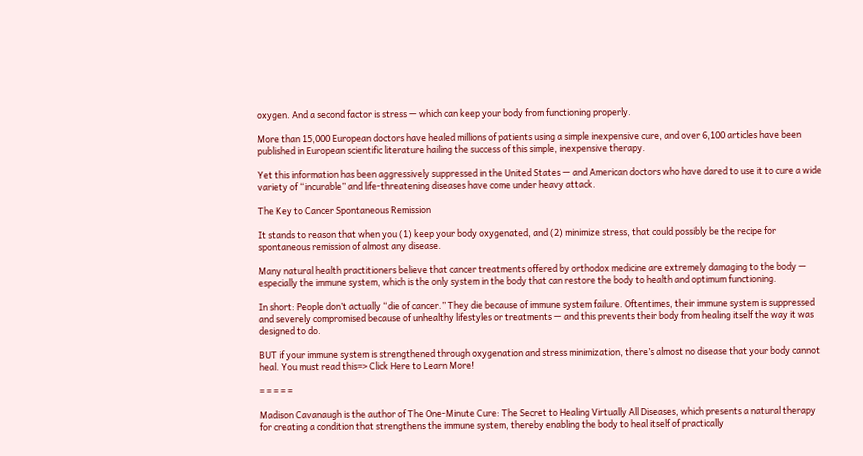oxygen. And a second factor is stress — which can keep your body from functioning properly.

More than 15,000 European doctors have healed millions of patients using a simple inexpensive cure, and over 6,100 articles have been published in European scientific literature hailing the success of this simple, inexpensive therapy.

Yet this information has been aggressively suppressed in the United States — and American doctors who have dared to use it to cure a wide variety of “incurable” and life-threatening diseases have come under heavy attack.

The Key to Cancer Spontaneous Remission

It stands to reason that when you (1) keep your body oxygenated, and (2) minimize stress, that could possibly be the recipe for spontaneous remission of almost any disease.

Many natural health practitioners believe that cancer treatments offered by orthodox medicine are extremely damaging to the body — especially the immune system, which is the only system in the body that can restore the body to health and optimum functioning.

In short: People don’t actually “die of cancer.” They die because of immune system failure. Oftentimes, their immune system is suppressed and severely compromised because of unhealthy lifestyles or treatments — and this prevents their body from healing itself the way it was designed to do.

BUT if your immune system is strengthened through oxygenation and stress minimization, there’s almost no disease that your body cannot heal. You must read this=> Click Here to Learn More!

= = = = =

Madison Cavanaugh is the author of The One-Minute Cure: The Secret to Healing Virtually All Diseases, which presents a natural therapy for creating a condition that strengthens the immune system, thereby enabling the body to heal itself of practically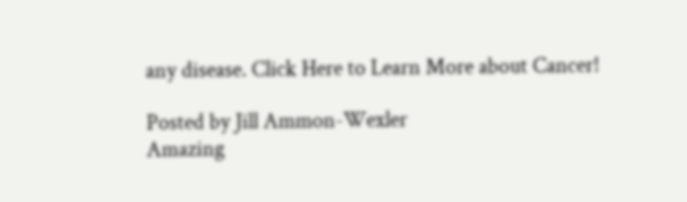any disease. Click Here to Learn More about Cancer!

Posted by Jill Ammon-Wexler
Amazing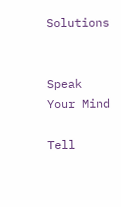Solutions


Speak Your Mind

Tell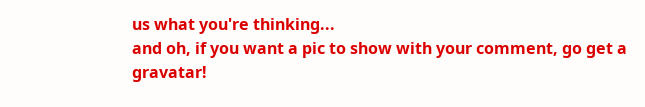us what you're thinking...
and oh, if you want a pic to show with your comment, go get a gravatar!